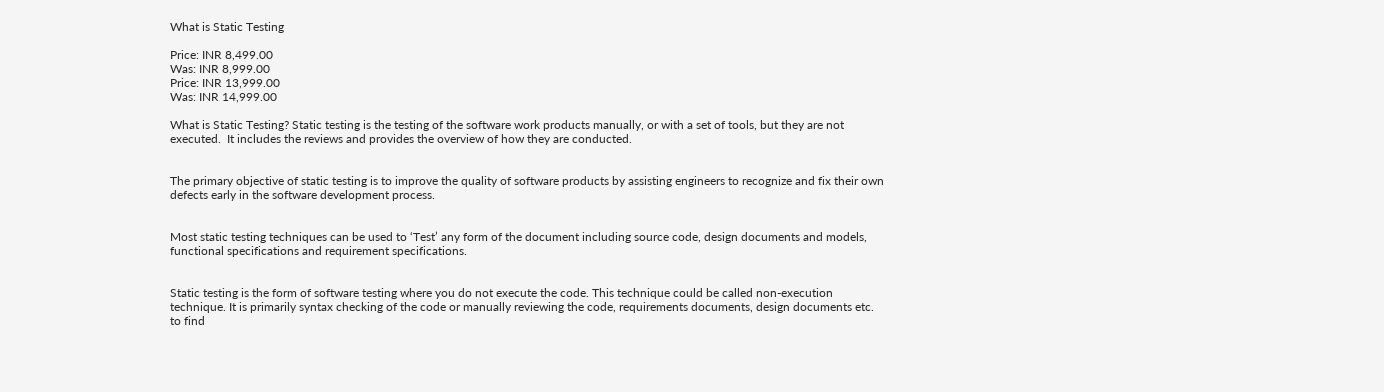What is Static Testing

Price: INR 8,499.00
Was: INR 8,999.00
Price: INR 13,999.00
Was: INR 14,999.00

What is Static Testing? Static testing is the testing of the software work products manually, or with a set of tools, but they are not executed.  It includes the reviews and provides the overview of how they are conducted.


The primary objective of static testing is to improve the quality of software products by assisting engineers to recognize and fix their own defects early in the software development process.


Most static testing techniques can be used to ‘Test’ any form of the document including source code, design documents and models, functional specifications and requirement specifications.


Static testing is the form of software testing where you do not execute the code. This technique could be called non-execution technique. It is primarily syntax checking of the code or manually reviewing the code, requirements documents, design documents etc. to find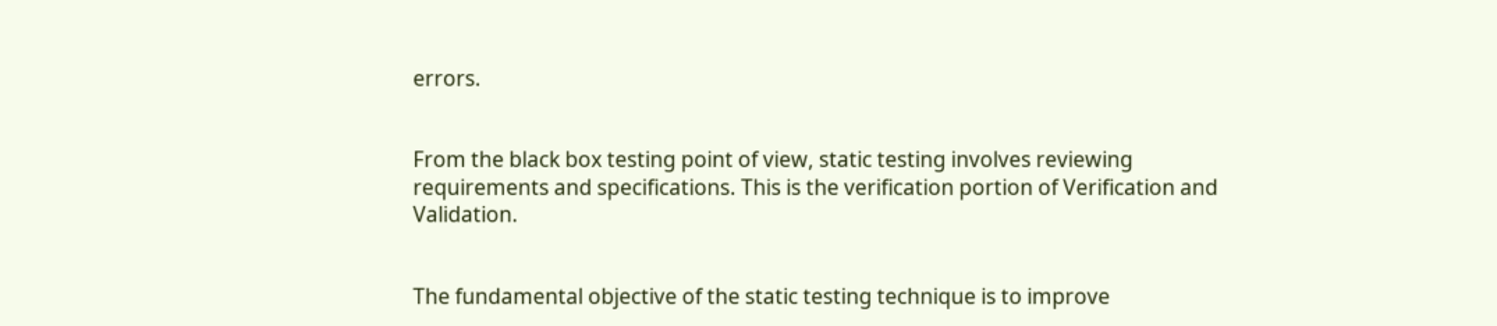errors.


From the black box testing point of view, static testing involves reviewing requirements and specifications. This is the verification portion of Verification and Validation.


The fundamental objective of the static testing technique is to improve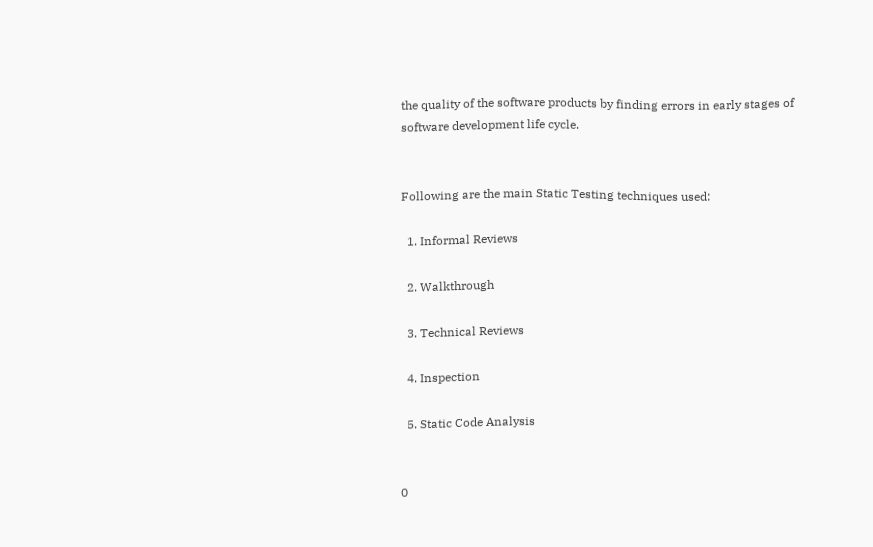the quality of the software products by finding errors in early stages of software development life cycle.


Following are the main Static Testing techniques used:

  1. Informal Reviews

  2. Walkthrough

  3. Technical Reviews

  4. Inspection

  5. Static Code Analysis


0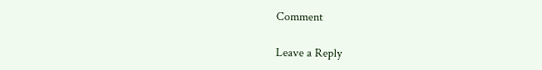Comment

Leave a Reply